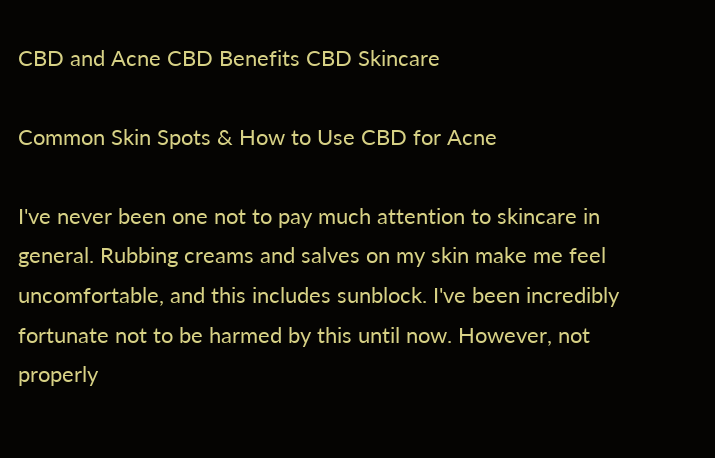CBD and Acne CBD Benefits CBD Skincare

Common Skin Spots & How to Use CBD for Acne

I've never been one not to pay much attention to skincare in general. Rubbing creams and salves on my skin make me feel uncomfortable, and this includes sunblock. I've been incredibly fortunate not to be harmed by this until now. However, not properly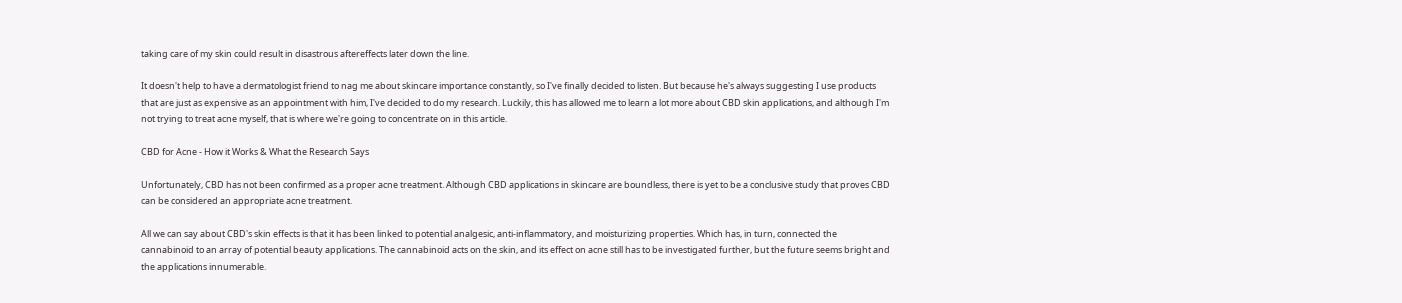taking care of my skin could result in disastrous aftereffects later down the line.

It doesn't help to have a dermatologist friend to nag me about skincare importance constantly, so I've finally decided to listen. But because he's always suggesting I use products that are just as expensive as an appointment with him, I've decided to do my research. Luckily, this has allowed me to learn a lot more about CBD skin applications, and although I'm not trying to treat acne myself, that is where we're going to concentrate on in this article.

CBD for Acne - How it Works & What the Research Says

Unfortunately, CBD has not been confirmed as a proper acne treatment. Although CBD applications in skincare are boundless, there is yet to be a conclusive study that proves CBD can be considered an appropriate acne treatment.

All we can say about CBD's skin effects is that it has been linked to potential analgesic, anti-inflammatory, and moisturizing properties. Which has, in turn, connected the cannabinoid to an array of potential beauty applications. The cannabinoid acts on the skin, and its effect on acne still has to be investigated further, but the future seems bright and the applications innumerable.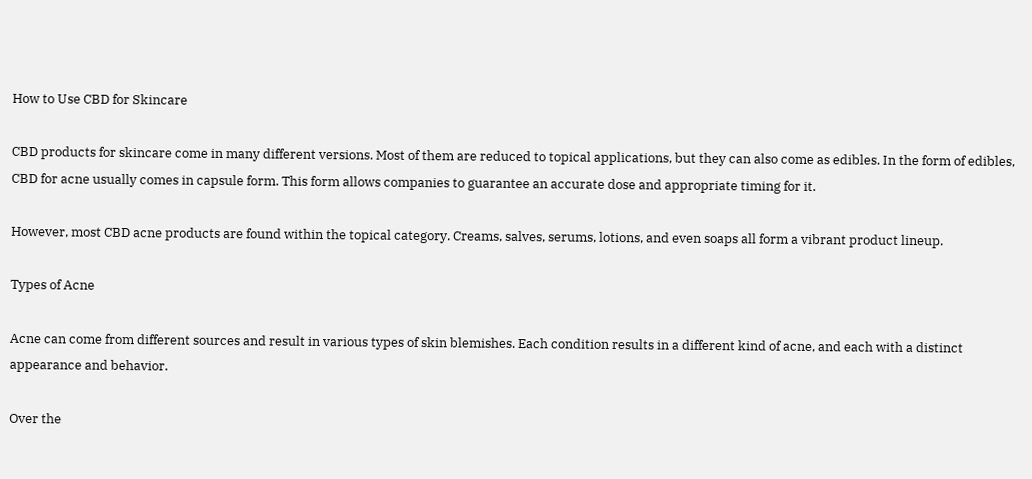How to Use CBD for Skincare

CBD products for skincare come in many different versions. Most of them are reduced to topical applications, but they can also come as edibles. In the form of edibles, CBD for acne usually comes in capsule form. This form allows companies to guarantee an accurate dose and appropriate timing for it.

However, most CBD acne products are found within the topical category. Creams, salves, serums, lotions, and even soaps all form a vibrant product lineup.

Types of Acne

Acne can come from different sources and result in various types of skin blemishes. Each condition results in a different kind of acne, and each with a distinct appearance and behavior.

Over the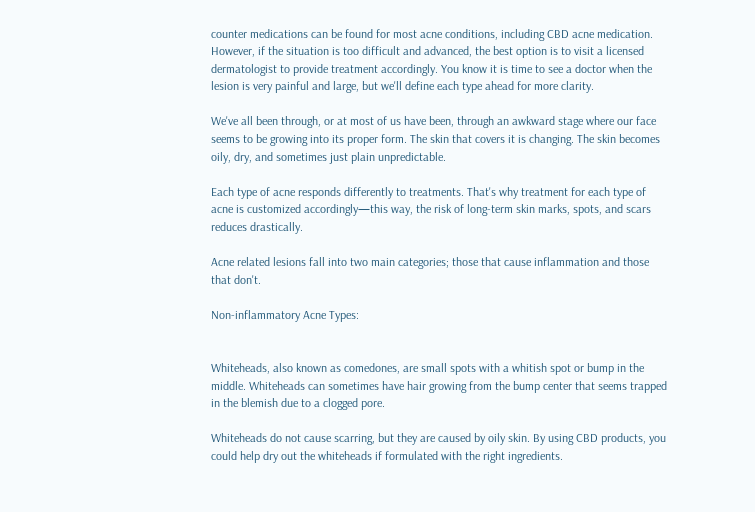counter medications can be found for most acne conditions, including CBD acne medication. However, if the situation is too difficult and advanced, the best option is to visit a licensed dermatologist to provide treatment accordingly. You know it is time to see a doctor when the lesion is very painful and large, but we'll define each type ahead for more clarity.

We've all been through, or at most of us have been, through an awkward stage where our face seems to be growing into its proper form. The skin that covers it is changing. The skin becomes oily, dry, and sometimes just plain unpredictable.

Each type of acne responds differently to treatments. That's why treatment for each type of acne is customized accordingly—this way, the risk of long-term skin marks, spots, and scars reduces drastically.

Acne related lesions fall into two main categories; those that cause inflammation and those that don't.

Non-inflammatory Acne Types:


Whiteheads, also known as comedones, are small spots with a whitish spot or bump in the middle. Whiteheads can sometimes have hair growing from the bump center that seems trapped in the blemish due to a clogged pore.

Whiteheads do not cause scarring, but they are caused by oily skin. By using CBD products, you could help dry out the whiteheads if formulated with the right ingredients.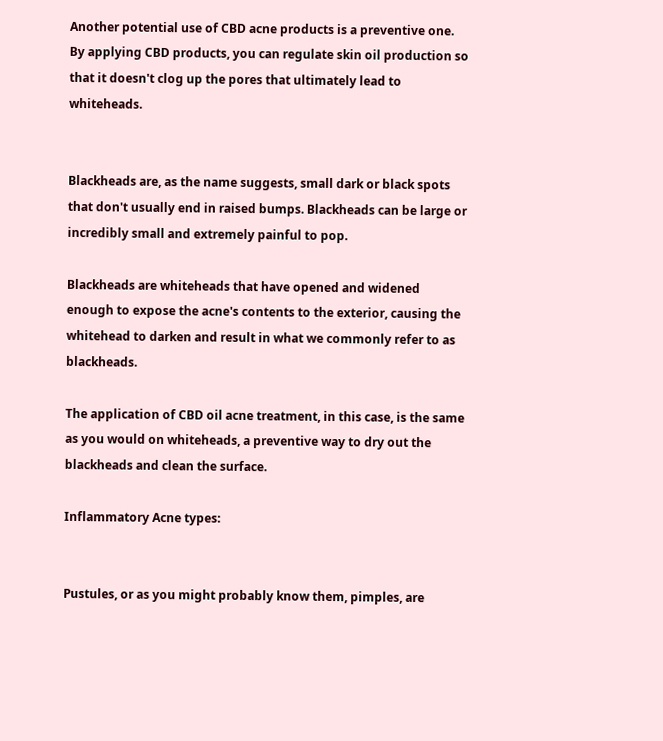Another potential use of CBD acne products is a preventive one. By applying CBD products, you can regulate skin oil production so that it doesn't clog up the pores that ultimately lead to whiteheads.


Blackheads are, as the name suggests, small dark or black spots that don't usually end in raised bumps. Blackheads can be large or incredibly small and extremely painful to pop.

Blackheads are whiteheads that have opened and widened enough to expose the acne's contents to the exterior, causing the whitehead to darken and result in what we commonly refer to as blackheads.

The application of CBD oil acne treatment, in this case, is the same as you would on whiteheads, a preventive way to dry out the blackheads and clean the surface.

Inflammatory Acne types:


Pustules, or as you might probably know them, pimples, are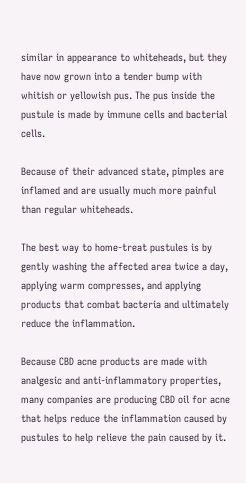similar in appearance to whiteheads, but they have now grown into a tender bump with whitish or yellowish pus. The pus inside the pustule is made by immune cells and bacterial cells.

Because of their advanced state, pimples are inflamed and are usually much more painful than regular whiteheads.

The best way to home-treat pustules is by gently washing the affected area twice a day, applying warm compresses, and applying products that combat bacteria and ultimately reduce the inflammation.

Because CBD acne products are made with analgesic and anti-inflammatory properties, many companies are producing CBD oil for acne that helps reduce the inflammation caused by pustules to help relieve the pain caused by it.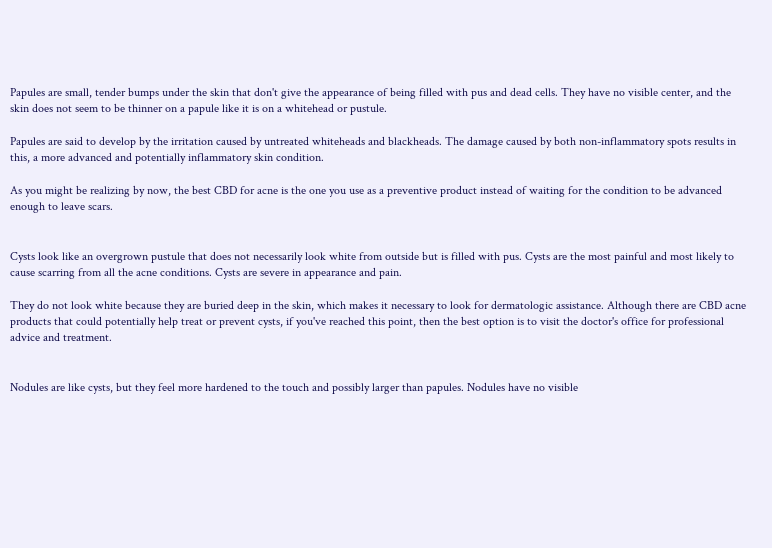Papules are small, tender bumps under the skin that don't give the appearance of being filled with pus and dead cells. They have no visible center, and the skin does not seem to be thinner on a papule like it is on a whitehead or pustule.

Papules are said to develop by the irritation caused by untreated whiteheads and blackheads. The damage caused by both non-inflammatory spots results in this, a more advanced and potentially inflammatory skin condition.

As you might be realizing by now, the best CBD for acne is the one you use as a preventive product instead of waiting for the condition to be advanced enough to leave scars.


Cysts look like an overgrown pustule that does not necessarily look white from outside but is filled with pus. Cysts are the most painful and most likely to cause scarring from all the acne conditions. Cysts are severe in appearance and pain.

They do not look white because they are buried deep in the skin, which makes it necessary to look for dermatologic assistance. Although there are CBD acne products that could potentially help treat or prevent cysts, if you've reached this point, then the best option is to visit the doctor's office for professional advice and treatment.


Nodules are like cysts, but they feel more hardened to the touch and possibly larger than papules. Nodules have no visible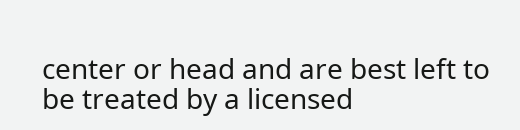center or head and are best left to be treated by a licensed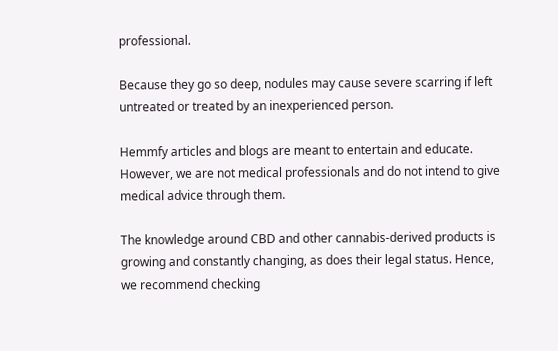professional.

Because they go so deep, nodules may cause severe scarring if left untreated or treated by an inexperienced person.

Hemmfy articles and blogs are meant to entertain and educate. However, we are not medical professionals and do not intend to give medical advice through them.

The knowledge around CBD and other cannabis-derived products is growing and constantly changing, as does their legal status. Hence, we recommend checking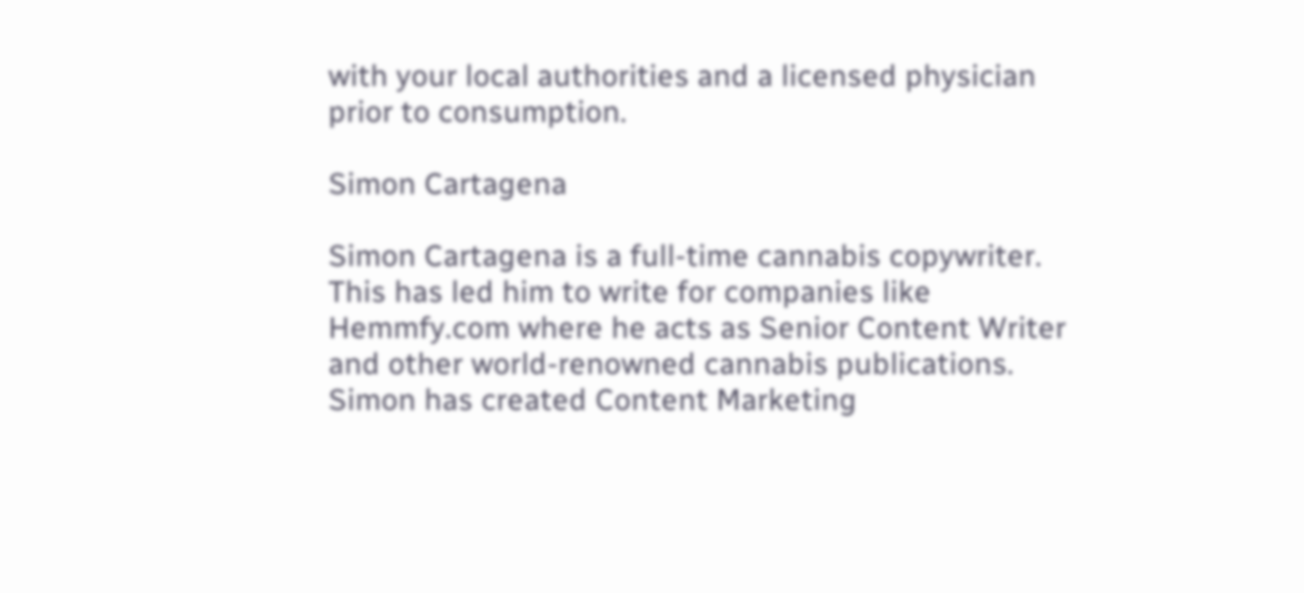with your local authorities and a licensed physician prior to consumption.

Simon Cartagena

Simon Cartagena is a full-time cannabis copywriter. This has led him to write for companies like Hemmfy.com where he acts as Senior Content Writer and other world-renowned cannabis publications. Simon has created Content Marketing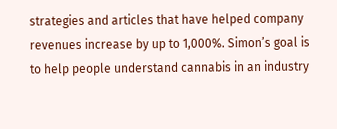strategies and articles that have helped company revenues increase by up to 1,000%. Simon’s goal is to help people understand cannabis in an industry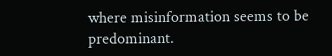where misinformation seems to be predominant.